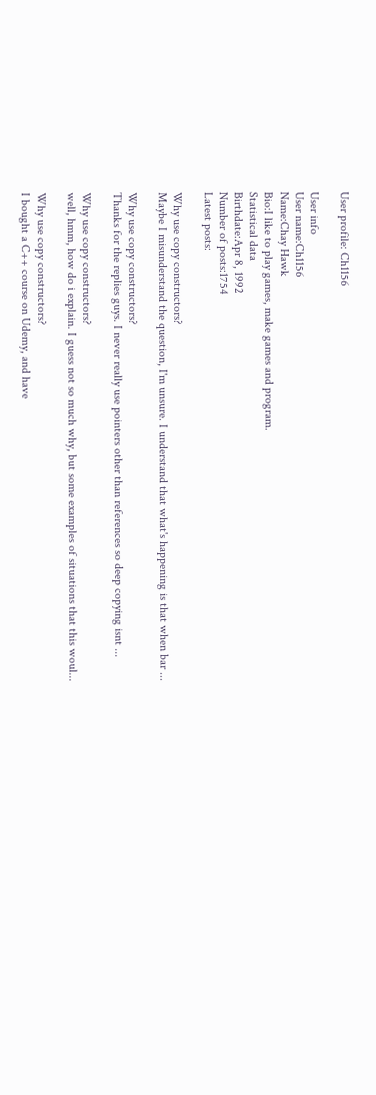User profile: Ch1156

User info
User name:Ch1156
Name:Chay Hawk
Bio:I like to play games, make games and program.
Statistical data
Birthdate:Apr 8, 1992
Number of posts:1754
Latest posts:

Why use copy constructors?
Maybe I misunderstand the question, I'm unsure. I understand that what's happening is that when bar ...

Why use copy constructors?
Thanks for the replies guys. I never really use pointers other than references so deep copying isnt ...

Why use copy constructors?
well, hmm, how do i explain. I guess not so much why, but some examples of situations that this woul...

Why use copy constructors?
I bought a C++ course on Udemy, and have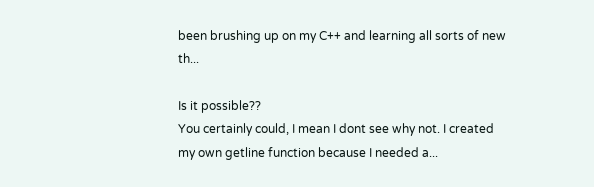been brushing up on my C++ and learning all sorts of new th...

Is it possible??
You certainly could, I mean I dont see why not. I created my own getline function because I needed a...